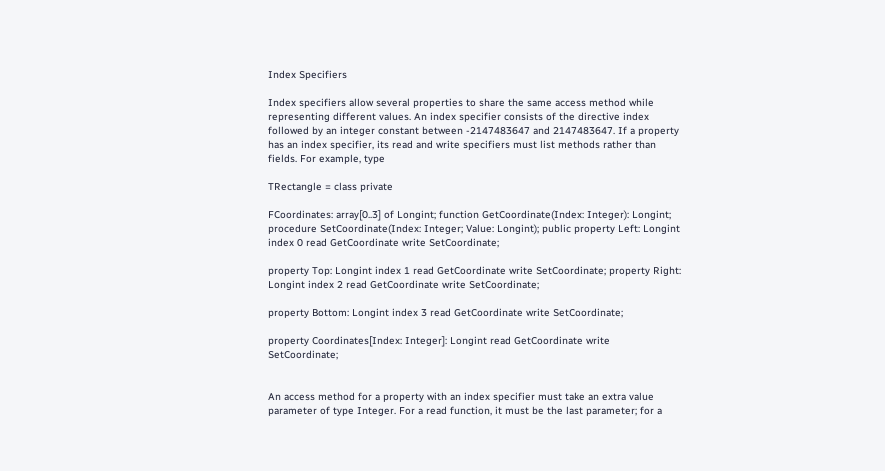Index Specifiers

Index specifiers allow several properties to share the same access method while representing different values. An index specifier consists of the directive index followed by an integer constant between -2147483647 and 2147483647. If a property has an index specifier, its read and write specifiers must list methods rather than fields. For example, type

TRectangle = class private

FCoordinates: array[0..3] of Longint; function GetCoordinate(Index: Integer): Longint; procedure SetCoordinate(Index: Integer; Value: Longint); public property Left: Longint index 0 read GetCoordinate write SetCoordinate;

property Top: Longint index 1 read GetCoordinate write SetCoordinate; property Right: Longint index 2 read GetCoordinate write SetCoordinate;

property Bottom: Longint index 3 read GetCoordinate write SetCoordinate;

property Coordinates[Index: Integer]: Longint read GetCoordinate write SetCoordinate;


An access method for a property with an index specifier must take an extra value parameter of type Integer. For a read function, it must be the last parameter; for a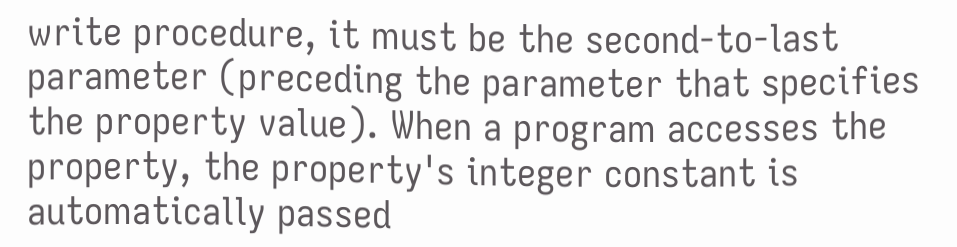write procedure, it must be the second-to-last parameter (preceding the parameter that specifies the property value). When a program accesses the property, the property's integer constant is automatically passed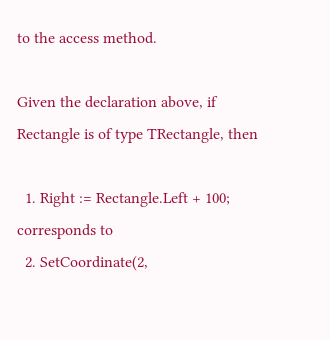to the access method.

Given the declaration above, if Rectangle is of type TRectangle, then

  1. Right := Rectangle.Left + 100; corresponds to
  2. SetCoordinate(2,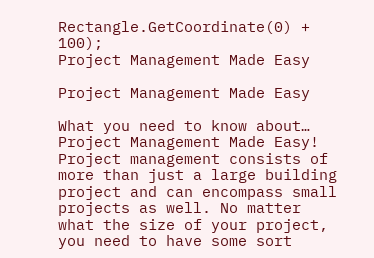Rectangle.GetCoordinate(0) + 100);
Project Management Made Easy

Project Management Made Easy

What you need to know about… Project Management Made Easy! Project management consists of more than just a large building project and can encompass small projects as well. No matter what the size of your project, you need to have some sort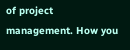of project management. How you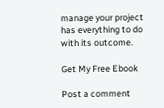manage your project has everything to do with its outcome.

Get My Free Ebook

Post a comment